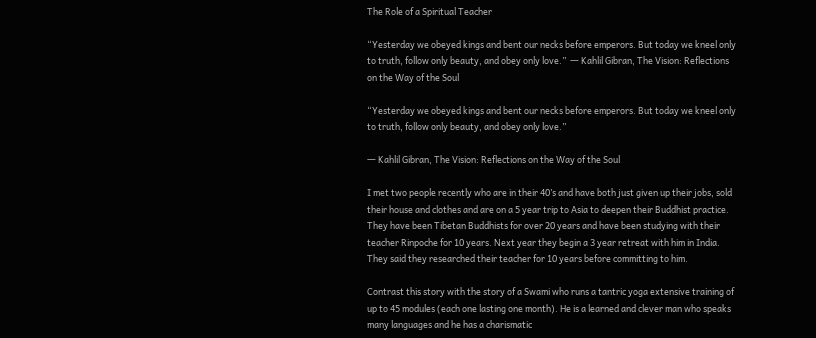The Role of a Spiritual Teacher

“Yesterday we obeyed kings and bent our necks before emperors. But today we kneel only to truth, follow only beauty, and obey only love.”  ― Kahlil Gibran, The Vision: Reflections on the Way of the Soul

“Yesterday we obeyed kings and bent our necks before emperors. But today we kneel only to truth, follow only beauty, and obey only love.”

― Kahlil Gibran, The Vision: Reflections on the Way of the Soul

I met two people recently who are in their 40’s and have both just given up their jobs, sold their house and clothes and are on a 5 year trip to Asia to deepen their Buddhist practice. They have been Tibetan Buddhists for over 20 years and have been studying with their teacher Rinpoche for 10 years. Next year they begin a 3 year retreat with him in India. They said they researched their teacher for 10 years before committing to him.

Contrast this story with the story of a Swami who runs a tantric yoga extensive training of up to 45 modules (each one lasting one month). He is a learned and clever man who speaks many languages and he has a charismatic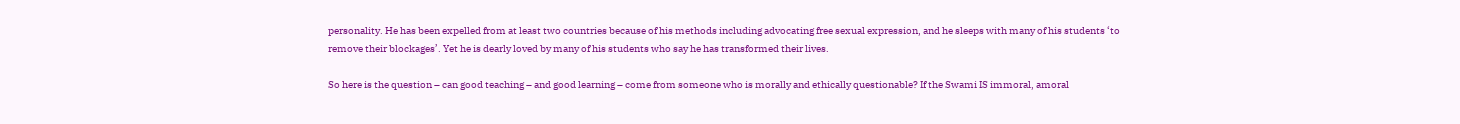personality. He has been expelled from at least two countries because of his methods including advocating free sexual expression, and he sleeps with many of his students ‘to remove their blockages’. Yet he is dearly loved by many of his students who say he has transformed their lives.

So here is the question – can good teaching – and good learning – come from someone who is morally and ethically questionable? If the Swami IS immoral, amoral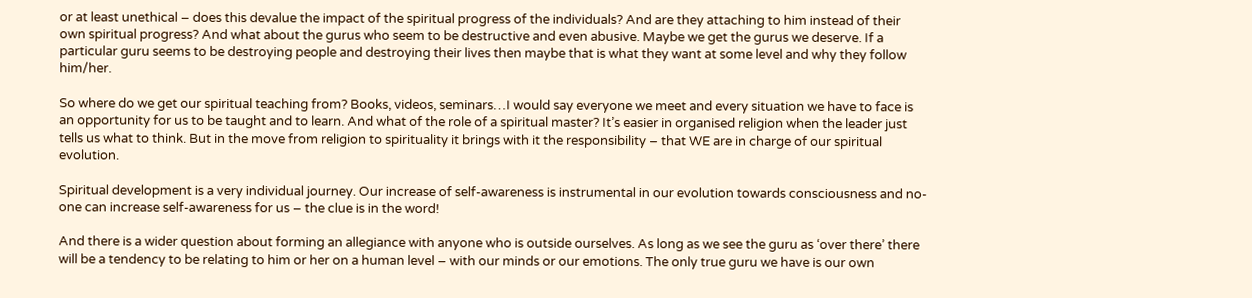or at least unethical – does this devalue the impact of the spiritual progress of the individuals? And are they attaching to him instead of their own spiritual progress? And what about the gurus who seem to be destructive and even abusive. Maybe we get the gurus we deserve. If a particular guru seems to be destroying people and destroying their lives then maybe that is what they want at some level and why they follow him/her.

So where do we get our spiritual teaching from? Books, videos, seminars…I would say everyone we meet and every situation we have to face is an opportunity for us to be taught and to learn. And what of the role of a spiritual master? It’s easier in organised religion when the leader just tells us what to think. But in the move from religion to spirituality it brings with it the responsibility – that WE are in charge of our spiritual evolution.

Spiritual development is a very individual journey. Our increase of self-awareness is instrumental in our evolution towards consciousness and no-one can increase self-awareness for us – the clue is in the word!

And there is a wider question about forming an allegiance with anyone who is outside ourselves. As long as we see the guru as ‘over there’ there will be a tendency to be relating to him or her on a human level – with our minds or our emotions. The only true guru we have is our own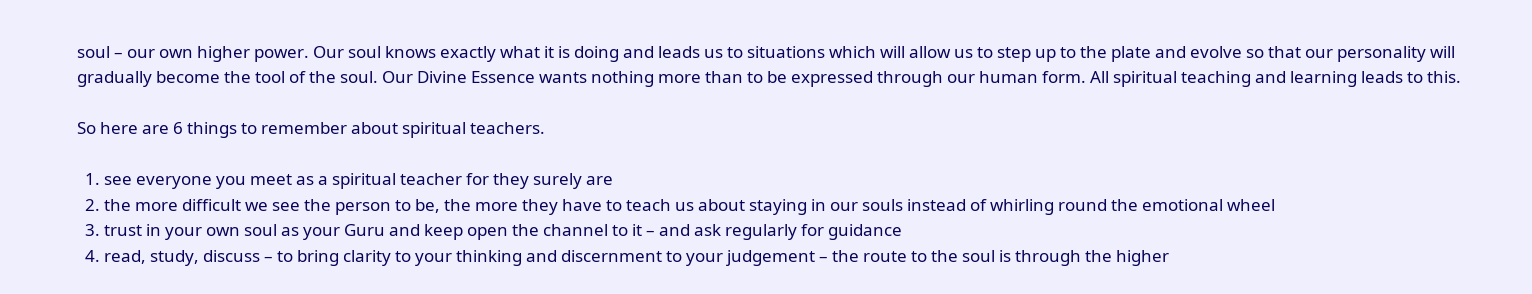soul – our own higher power. Our soul knows exactly what it is doing and leads us to situations which will allow us to step up to the plate and evolve so that our personality will gradually become the tool of the soul. Our Divine Essence wants nothing more than to be expressed through our human form. All spiritual teaching and learning leads to this.

So here are 6 things to remember about spiritual teachers.

  1. see everyone you meet as a spiritual teacher for they surely are
  2. the more difficult we see the person to be, the more they have to teach us about staying in our souls instead of whirling round the emotional wheel
  3. trust in your own soul as your Guru and keep open the channel to it – and ask regularly for guidance
  4. read, study, discuss – to bring clarity to your thinking and discernment to your judgement – the route to the soul is through the higher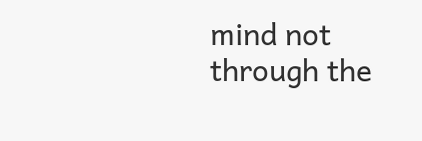mind not through the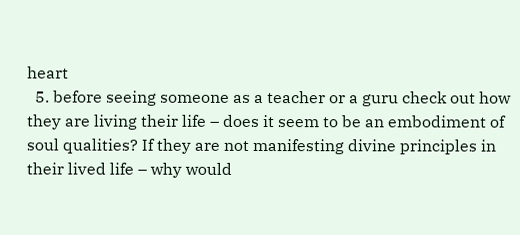heart
  5. before seeing someone as a teacher or a guru check out how they are living their life – does it seem to be an embodiment of soul qualities? If they are not manifesting divine principles in their lived life – why would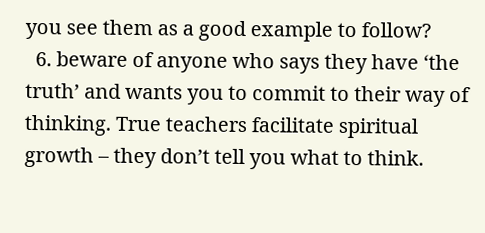you see them as a good example to follow?
  6. beware of anyone who says they have ‘the truth’ and wants you to commit to their way of thinking. True teachers facilitate spiritual growth – they don’t tell you what to think.